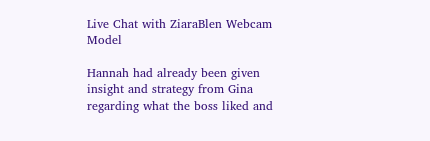Live Chat with ZiaraBlen Webcam Model

Hannah had already been given insight and strategy from Gina regarding what the boss liked and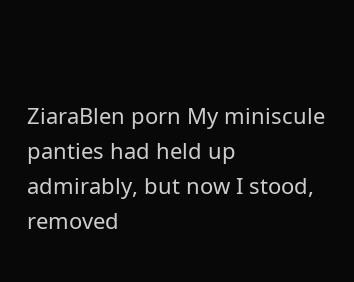ZiaraBlen porn My miniscule panties had held up admirably, but now I stood, removed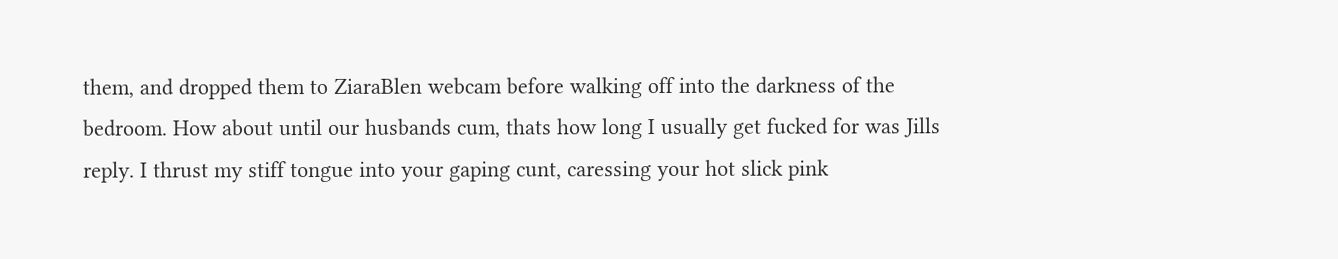them, and dropped them to ZiaraBlen webcam before walking off into the darkness of the bedroom. How about until our husbands cum, thats how long I usually get fucked for was Jills reply. I thrust my stiff tongue into your gaping cunt, caressing your hot slick pink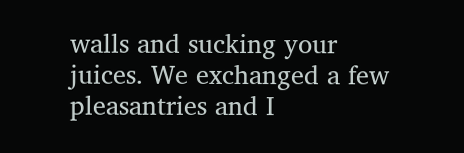walls and sucking your juices. We exchanged a few pleasantries and I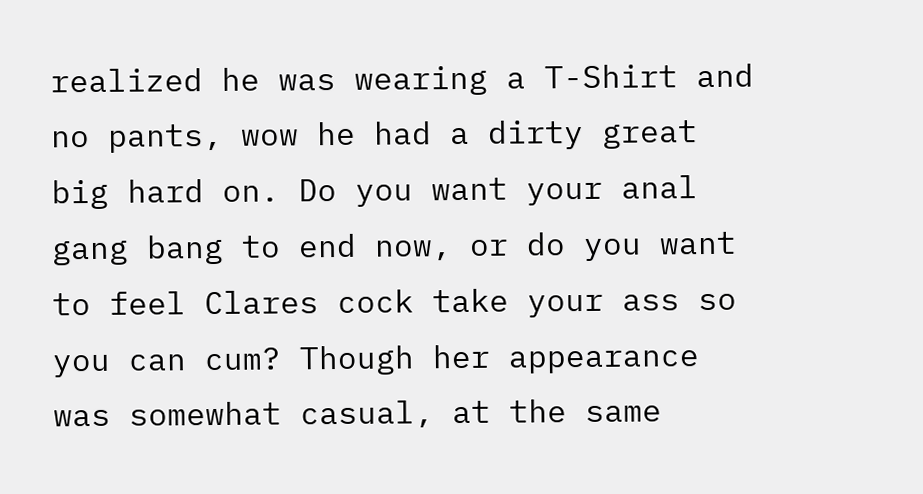realized he was wearing a T-Shirt and no pants, wow he had a dirty great big hard on. Do you want your anal gang bang to end now, or do you want to feel Clares cock take your ass so you can cum? Though her appearance was somewhat casual, at the same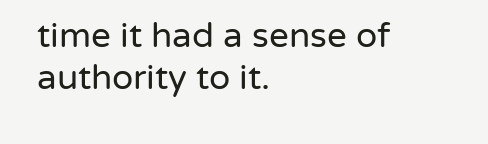time it had a sense of authority to it.